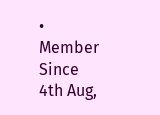• Member Since 4th Aug,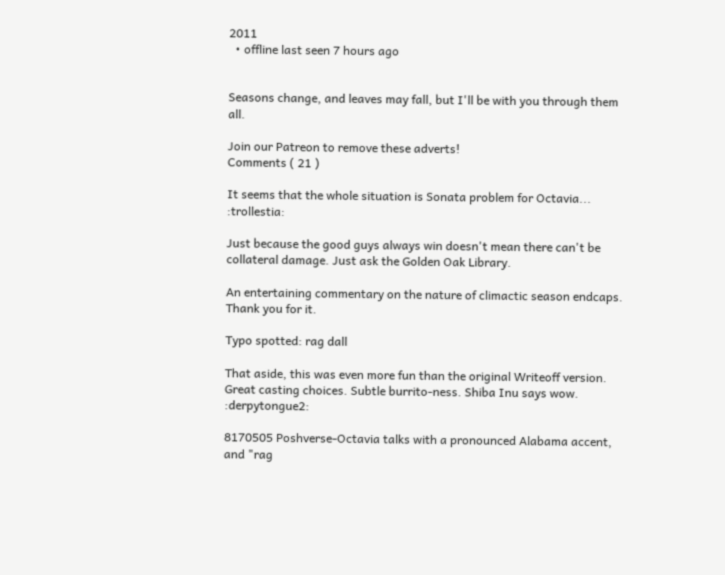2011
  • offline last seen 7 hours ago


Seasons change, and leaves may fall, but I'll be with you through them all.

Join our Patreon to remove these adverts!
Comments ( 21 )

It seems that the whole situation is Sonata problem for Octavia... :trollestia:

Just because the good guys always win doesn't mean there can't be collateral damage. Just ask the Golden Oak Library.

An entertaining commentary on the nature of climactic season endcaps. Thank you for it.

Typo spotted: rag dall

That aside, this was even more fun than the original Writeoff version. Great casting choices. Subtle burrito-ness. Shiba Inu says wow. :derpytongue2:

8170505 Poshverse-Octavia talks with a pronounced Alabama accent, and "rag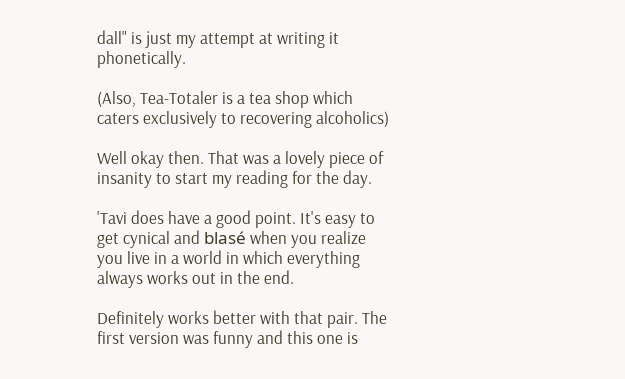dall" is just my attempt at writing it phonetically.

(Also, Tea-Totaler is a tea shop which caters exclusively to recovering alcoholics)

Well okay then. That was a lovely piece of insanity to start my reading for the day.

'Tavi does have a good point. It's easy to get cynical and blasé when you realize you live in a world in which everything always works out in the end.

Definitely works better with that pair. The first version was funny and this one is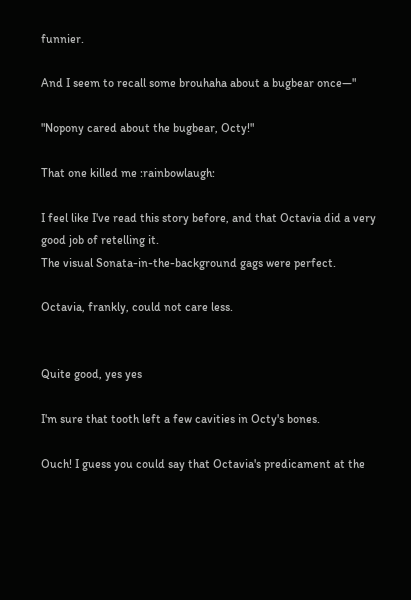funnier.

And I seem to recall some brouhaha about a bugbear once—"

"Nopony cared about the bugbear, Octy!"

That one killed me :rainbowlaugh:

I feel like I've read this story before, and that Octavia did a very good job of retelling it.
The visual Sonata-in-the-background gags were perfect.

Octavia, frankly, could not care less.


Quite good, yes yes

I'm sure that tooth left a few cavities in Octy's bones.

Ouch! I guess you could say that Octavia's predicament at the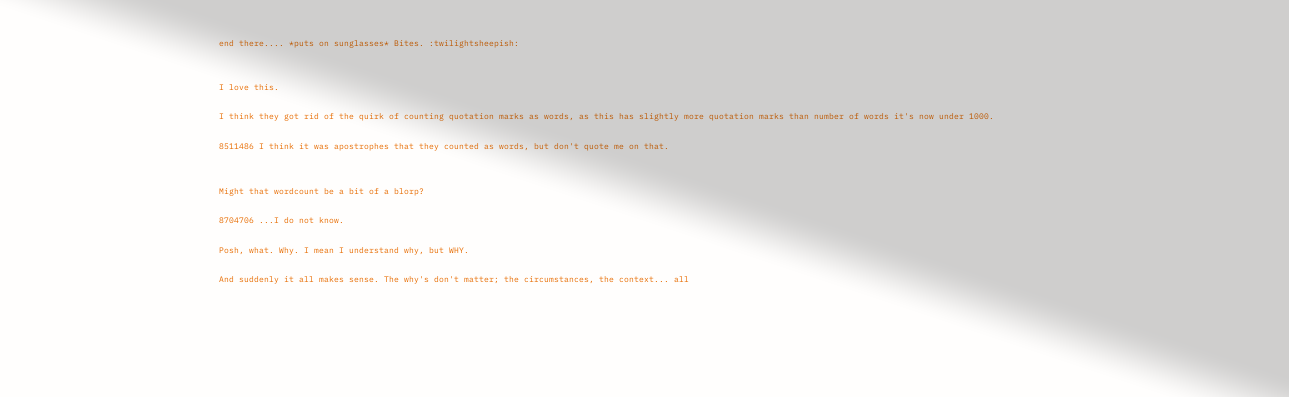end there.... *puts on sunglasses* Bites. :twilightsheepish:


I love this.

I think they got rid of the quirk of counting quotation marks as words, as this has slightly more quotation marks than number of words it's now under 1000.

8511486 I think it was apostrophes that they counted as words, but don't quote me on that.


Might that wordcount be a bit of a blorp?

8704706 ...I do not know.

Posh, what. Why. I mean I understand why, but WHY.

And suddenly it all makes sense. The why's don't matter; the circumstances, the context... all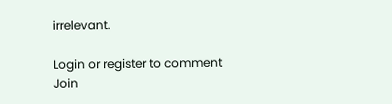irrelevant.

Login or register to comment
Join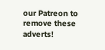our Patreon to remove these adverts!